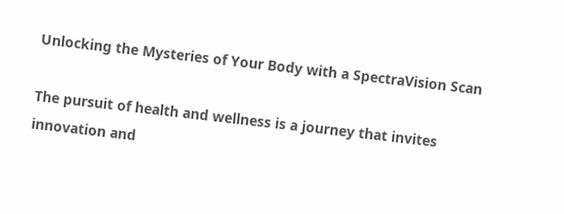Unlocking the Mysteries of Your Body with a SpectraVision Scan

The pursuit of health and wellness is a journey that invites innovation and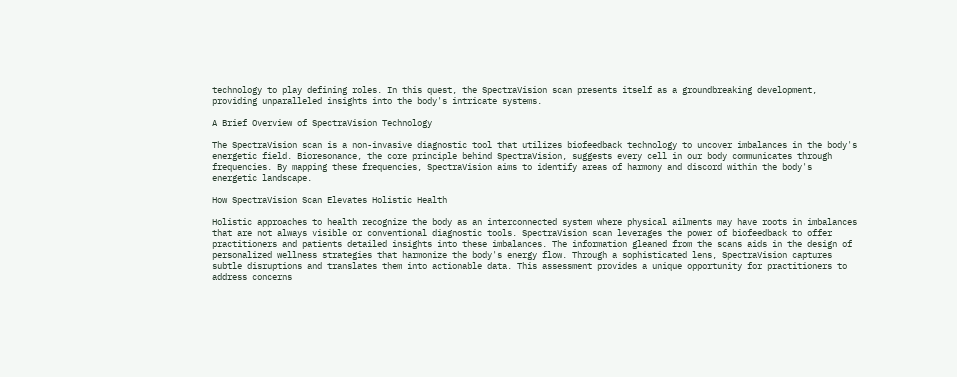technology to play defining roles. In this quest, the SpectraVision scan presents itself as a groundbreaking development, providing unparalleled insights into the body's intricate systems.

A Brief Overview of SpectraVision Technology

The SpectraVision scan is a non-invasive diagnostic tool that utilizes biofeedback technology to uncover imbalances in the body's energetic field. Bioresonance, the core principle behind SpectraVision, suggests every cell in our body communicates through frequencies. By mapping these frequencies, SpectraVision aims to identify areas of harmony and discord within the body's energetic landscape.

How SpectraVision Scan Elevates Holistic Health

Holistic approaches to health recognize the body as an interconnected system where physical ailments may have roots in imbalances that are not always visible or conventional diagnostic tools. SpectraVision scan leverages the power of biofeedback to offer practitioners and patients detailed insights into these imbalances. The information gleaned from the scans aids in the design of personalized wellness strategies that harmonize the body's energy flow. Through a sophisticated lens, SpectraVision captures subtle disruptions and translates them into actionable data. This assessment provides a unique opportunity for practitioners to address concerns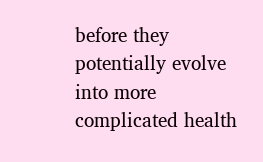before they potentially evolve into more complicated health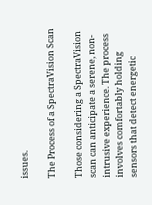issues.

The Process of a SpectraVision Scan

Those considering a SpectraVision scan can anticipate a serene, non-intrusive experience. The process involves comfortably holding sensors that detect energetic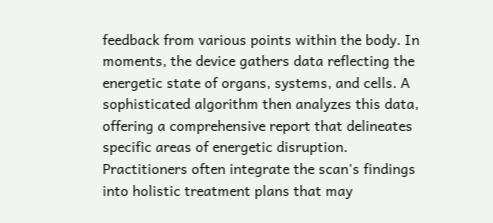feedback from various points within the body. In moments, the device gathers data reflecting the energetic state of organs, systems, and cells. A sophisticated algorithm then analyzes this data, offering a comprehensive report that delineates specific areas of energetic disruption. Practitioners often integrate the scan's findings into holistic treatment plans that may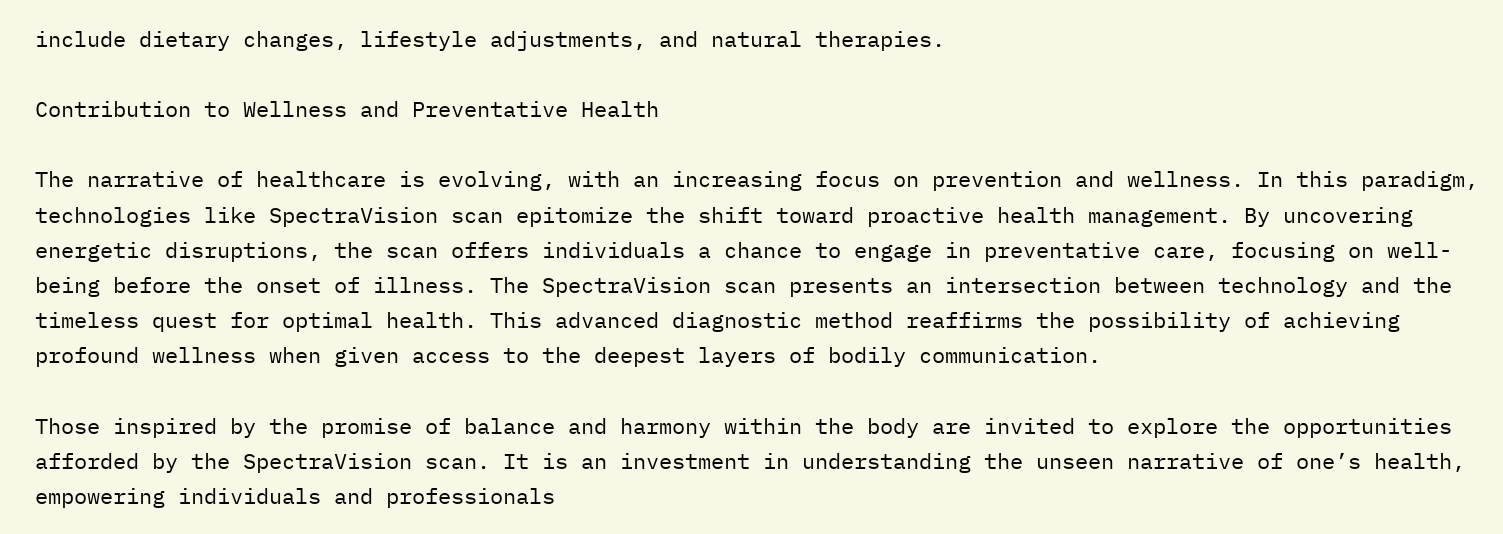include dietary changes, lifestyle adjustments, and natural therapies.

Contribution to Wellness and Preventative Health

The narrative of healthcare is evolving, with an increasing focus on prevention and wellness. In this paradigm, technologies like SpectraVision scan epitomize the shift toward proactive health management. By uncovering energetic disruptions, the scan offers individuals a chance to engage in preventative care, focusing on well-being before the onset of illness. The SpectraVision scan presents an intersection between technology and the timeless quest for optimal health. This advanced diagnostic method reaffirms the possibility of achieving profound wellness when given access to the deepest layers of bodily communication.

Those inspired by the promise of balance and harmony within the body are invited to explore the opportunities afforded by the SpectraVision scan. It is an investment in understanding the unseen narrative of one’s health, empowering individuals and professionals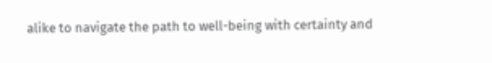alike to navigate the path to well-being with certainty and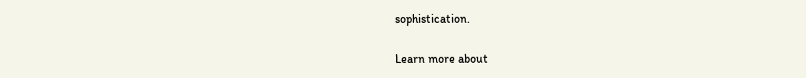sophistication.

Learn more about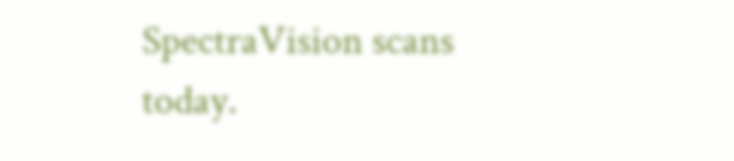SpectraVision scans today.